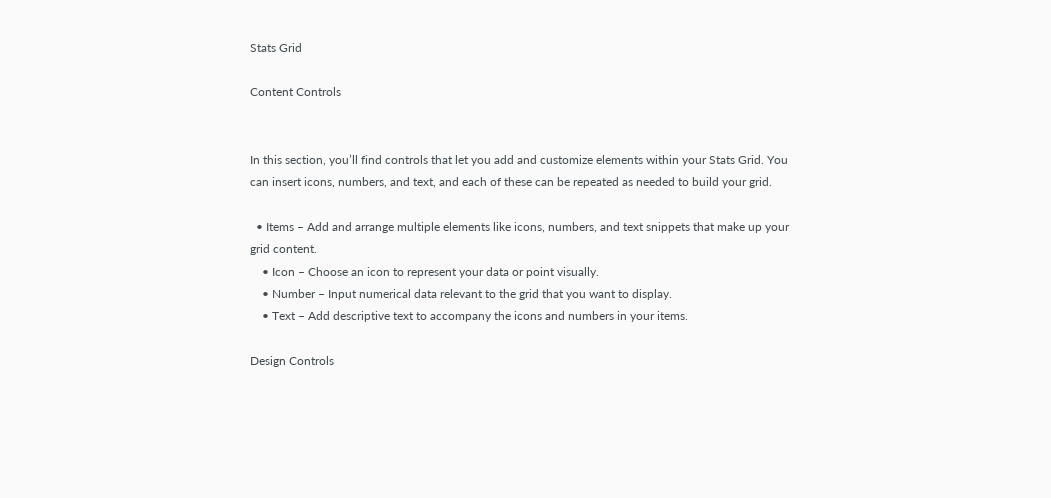Stats Grid

Content Controls


In this section, you’ll find controls that let you add and customize elements within your Stats Grid. You can insert icons, numbers, and text, and each of these can be repeated as needed to build your grid.

  • Items – Add and arrange multiple elements like icons, numbers, and text snippets that make up your grid content.
    • Icon – Choose an icon to represent your data or point visually.
    • Number – Input numerical data relevant to the grid that you want to display.
    • Text – Add descriptive text to accompany the icons and numbers in your items.

Design Controls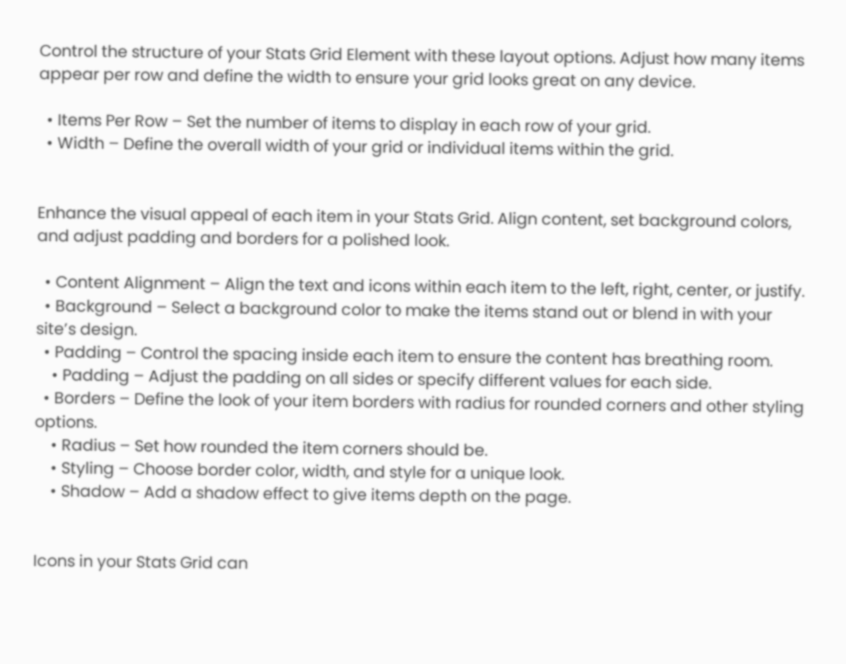Control the structure of your Stats Grid Element with these layout options. Adjust how many items appear per row and define the width to ensure your grid looks great on any device.

  • Items Per Row – Set the number of items to display in each row of your grid.
  • Width – Define the overall width of your grid or individual items within the grid.


Enhance the visual appeal of each item in your Stats Grid. Align content, set background colors, and adjust padding and borders for a polished look.

  • Content Alignment – Align the text and icons within each item to the left, right, center, or justify.
  • Background – Select a background color to make the items stand out or blend in with your site’s design.
  • Padding – Control the spacing inside each item to ensure the content has breathing room.
    • Padding – Adjust the padding on all sides or specify different values for each side.
  • Borders – Define the look of your item borders with radius for rounded corners and other styling options.
    • Radius – Set how rounded the item corners should be.
    • Styling – Choose border color, width, and style for a unique look.
    • Shadow – Add a shadow effect to give items depth on the page.


Icons in your Stats Grid can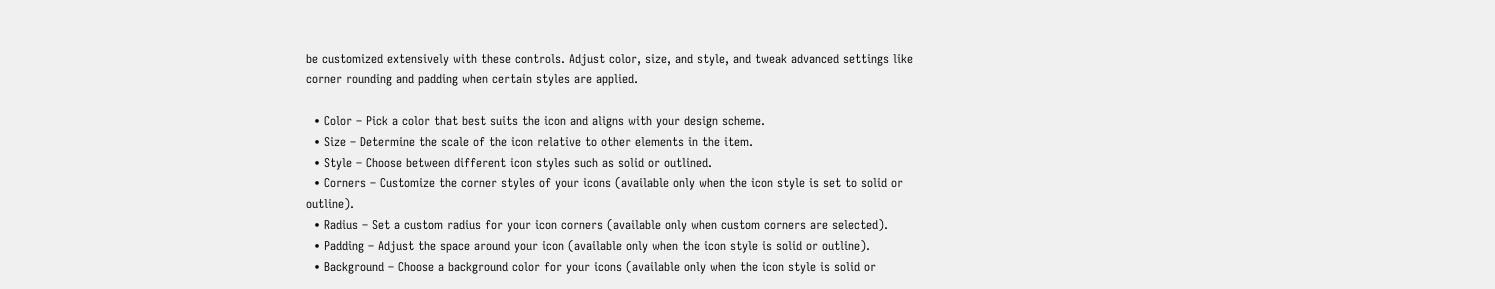be customized extensively with these controls. Adjust color, size, and style, and tweak advanced settings like corner rounding and padding when certain styles are applied.

  • Color – Pick a color that best suits the icon and aligns with your design scheme.
  • Size – Determine the scale of the icon relative to other elements in the item.
  • Style – Choose between different icon styles such as solid or outlined.
  • Corners – Customize the corner styles of your icons (available only when the icon style is set to solid or outline).
  • Radius – Set a custom radius for your icon corners (available only when custom corners are selected).
  • Padding – Adjust the space around your icon (available only when the icon style is solid or outline).
  • Background – Choose a background color for your icons (available only when the icon style is solid or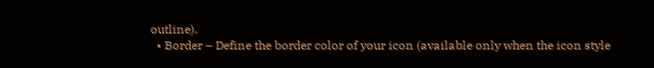outline).
  • Border – Define the border color of your icon (available only when the icon style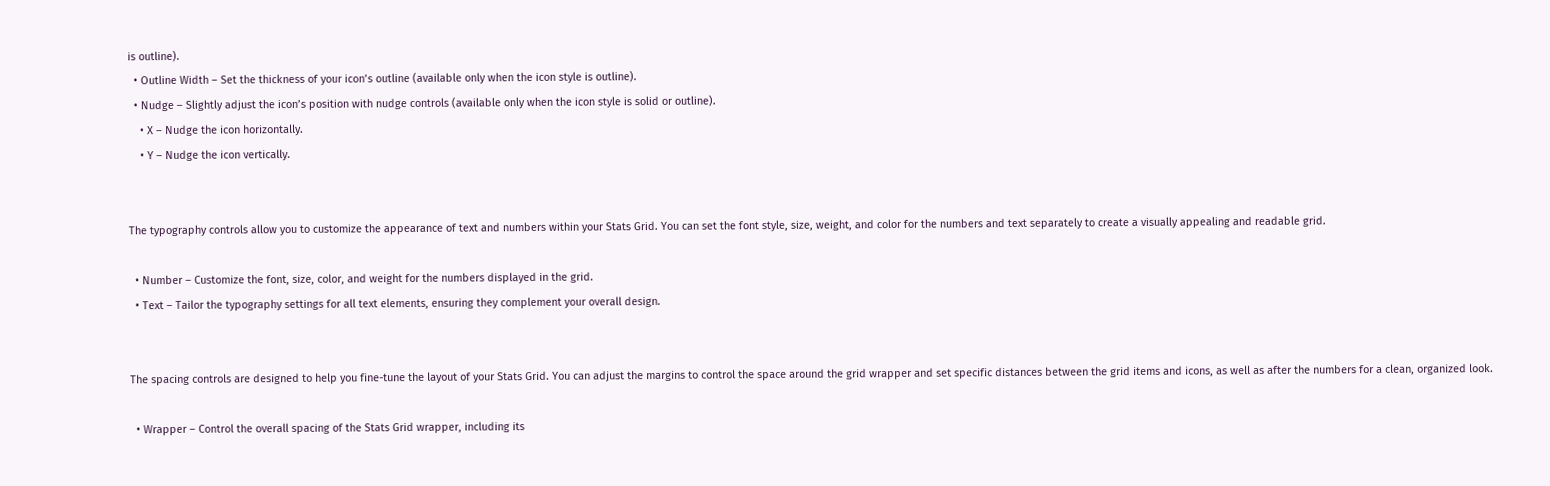is outline).
  • Outline Width – Set the thickness of your icon’s outline (available only when the icon style is outline).
  • Nudge – Slightly adjust the icon’s position with nudge controls (available only when the icon style is solid or outline).
    • X – Nudge the icon horizontally.
    • Y – Nudge the icon vertically.


The typography controls allow you to customize the appearance of text and numbers within your Stats Grid. You can set the font style, size, weight, and color for the numbers and text separately to create a visually appealing and readable grid.

  • Number – Customize the font, size, color, and weight for the numbers displayed in the grid.
  • Text – Tailor the typography settings for all text elements, ensuring they complement your overall design.


The spacing controls are designed to help you fine-tune the layout of your Stats Grid. You can adjust the margins to control the space around the grid wrapper and set specific distances between the grid items and icons, as well as after the numbers for a clean, organized look.

  • Wrapper – Control the overall spacing of the Stats Grid wrapper, including its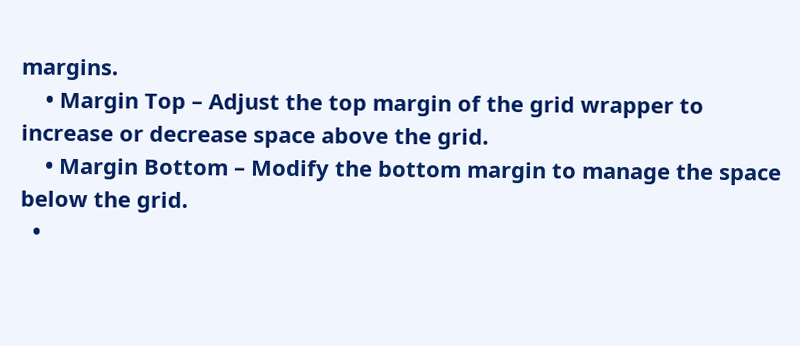margins.
    • Margin Top – Adjust the top margin of the grid wrapper to increase or decrease space above the grid.
    • Margin Bottom – Modify the bottom margin to manage the space below the grid.
  •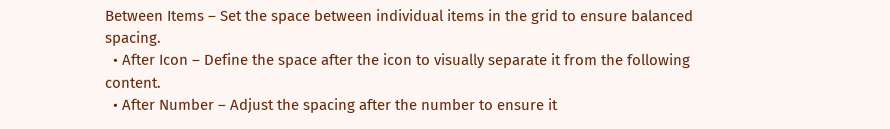Between Items – Set the space between individual items in the grid to ensure balanced spacing.
  • After Icon – Define the space after the icon to visually separate it from the following content.
  • After Number – Adjust the spacing after the number to ensure it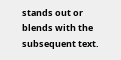stands out or blends with the subsequent text.